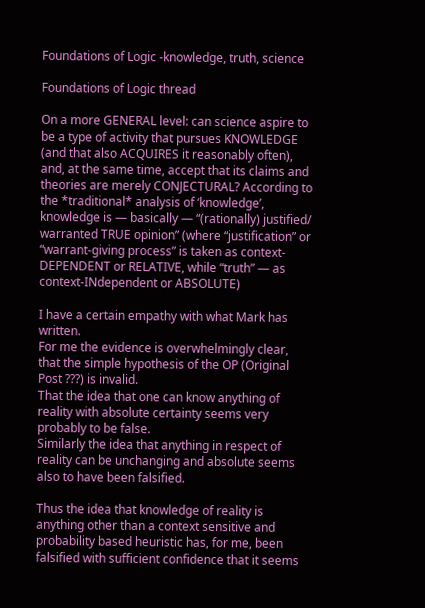Foundations of Logic -knowledge, truth, science

Foundations of Logic thread

On a more GENERAL level: can science aspire to be a type of activity that pursues KNOWLEDGE (and that also ACQUIRES it reasonably often), and, at the same time, accept that its claims and theories are merely CONJECTURAL? According to the *traditional* analysis of ‘knowledge’, knowledge is — basically — “(rationally) justified/ warranted TRUE opinion” (where “justification” or “warrant-giving process” is taken as context-DEPENDENT or RELATIVE, while “truth” — as context-INdependent or ABSOLUTE)

I have a certain empathy with what Mark has written.
For me the evidence is overwhelmingly clear, that the simple hypothesis of the OP (Original Post ???) is invalid.
That the idea that one can know anything of reality with absolute certainty seems very probably to be false.
Similarly the idea that anything in respect of reality can be unchanging and absolute seems also to have been falsified.

Thus the idea that knowledge of reality is anything other than a context sensitive and probability based heuristic has, for me, been falsified with sufficient confidence that it seems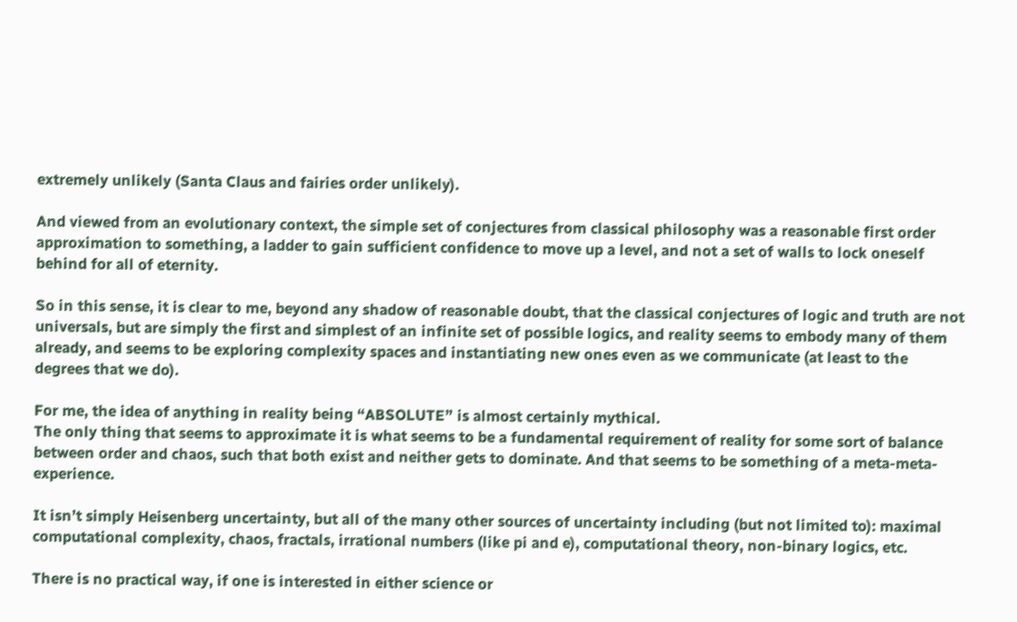extremely unlikely (Santa Claus and fairies order unlikely).

And viewed from an evolutionary context, the simple set of conjectures from classical philosophy was a reasonable first order approximation to something, a ladder to gain sufficient confidence to move up a level, and not a set of walls to lock oneself behind for all of eternity.

So in this sense, it is clear to me, beyond any shadow of reasonable doubt, that the classical conjectures of logic and truth are not universals, but are simply the first and simplest of an infinite set of possible logics, and reality seems to embody many of them already, and seems to be exploring complexity spaces and instantiating new ones even as we communicate (at least to the degrees that we do).

For me, the idea of anything in reality being “ABSOLUTE” is almost certainly mythical.
The only thing that seems to approximate it is what seems to be a fundamental requirement of reality for some sort of balance between order and chaos, such that both exist and neither gets to dominate. And that seems to be something of a meta-meta-experience.

It isn’t simply Heisenberg uncertainty, but all of the many other sources of uncertainty including (but not limited to): maximal computational complexity, chaos, fractals, irrational numbers (like pi and e), computational theory, non-binary logics, etc.

There is no practical way, if one is interested in either science or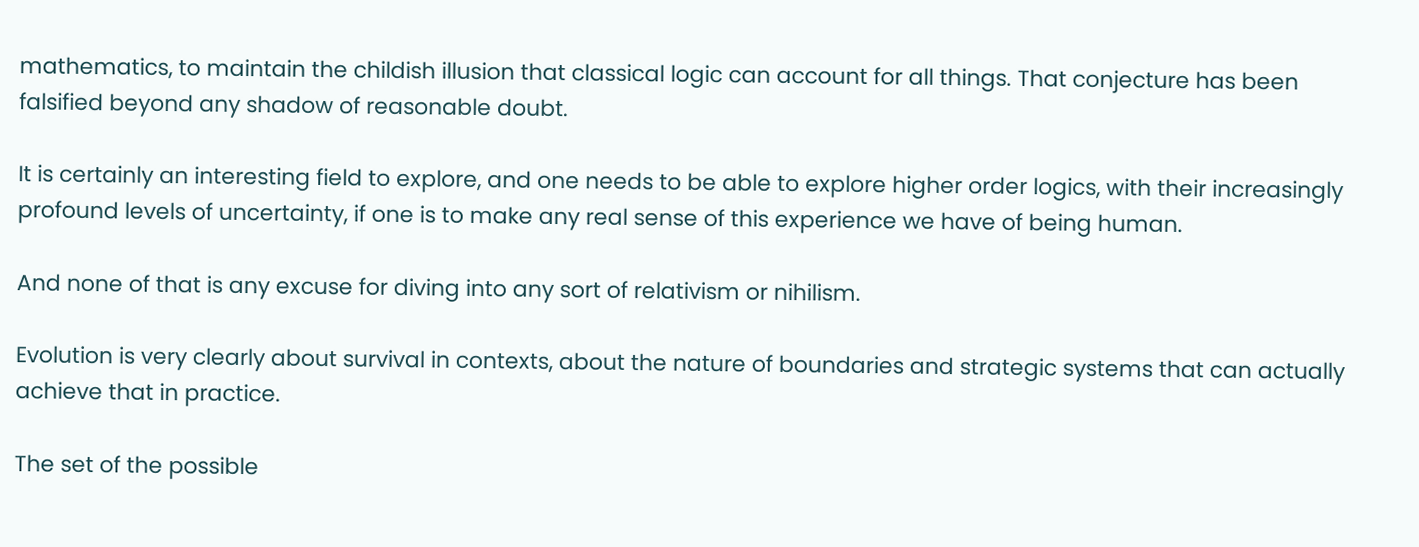mathematics, to maintain the childish illusion that classical logic can account for all things. That conjecture has been falsified beyond any shadow of reasonable doubt.

It is certainly an interesting field to explore, and one needs to be able to explore higher order logics, with their increasingly profound levels of uncertainty, if one is to make any real sense of this experience we have of being human.

And none of that is any excuse for diving into any sort of relativism or nihilism.

Evolution is very clearly about survival in contexts, about the nature of boundaries and strategic systems that can actually achieve that in practice.

The set of the possible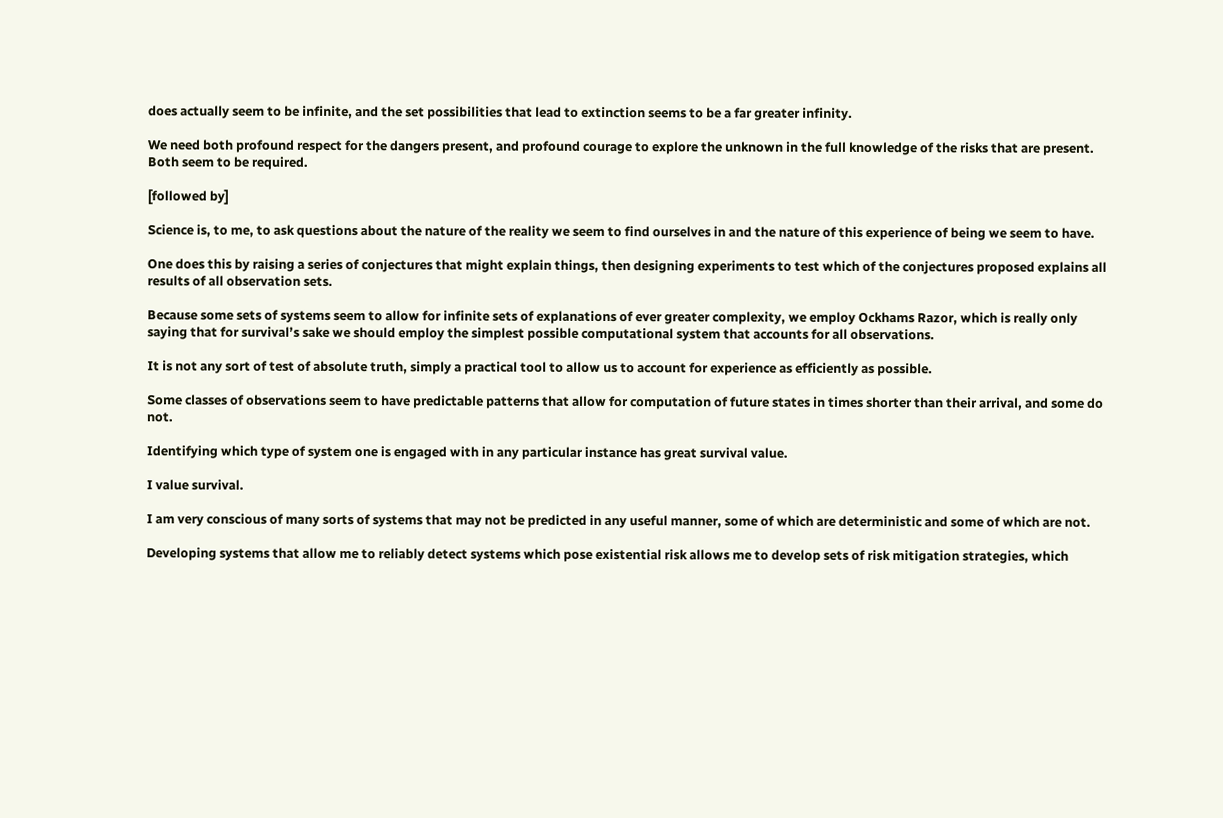does actually seem to be infinite, and the set possibilities that lead to extinction seems to be a far greater infinity.

We need both profound respect for the dangers present, and profound courage to explore the unknown in the full knowledge of the risks that are present.
Both seem to be required.

[followed by]

Science is, to me, to ask questions about the nature of the reality we seem to find ourselves in and the nature of this experience of being we seem to have.

One does this by raising a series of conjectures that might explain things, then designing experiments to test which of the conjectures proposed explains all results of all observation sets.

Because some sets of systems seem to allow for infinite sets of explanations of ever greater complexity, we employ Ockhams Razor, which is really only saying that for survival’s sake we should employ the simplest possible computational system that accounts for all observations.

It is not any sort of test of absolute truth, simply a practical tool to allow us to account for experience as efficiently as possible.

Some classes of observations seem to have predictable patterns that allow for computation of future states in times shorter than their arrival, and some do not.

Identifying which type of system one is engaged with in any particular instance has great survival value.

I value survival.

I am very conscious of many sorts of systems that may not be predicted in any useful manner, some of which are deterministic and some of which are not.

Developing systems that allow me to reliably detect systems which pose existential risk allows me to develop sets of risk mitigation strategies, which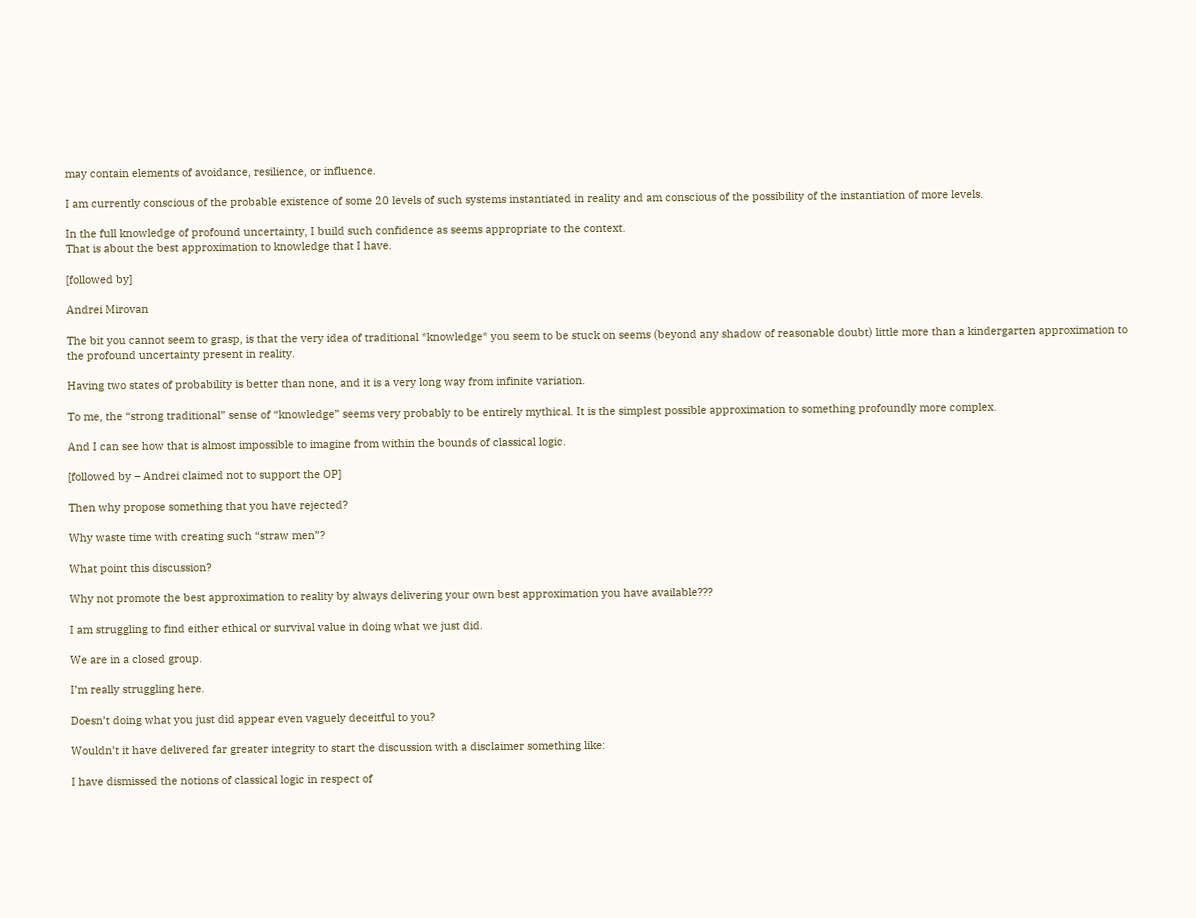may contain elements of avoidance, resilience, or influence.

I am currently conscious of the probable existence of some 20 levels of such systems instantiated in reality and am conscious of the possibility of the instantiation of more levels.

In the full knowledge of profound uncertainty, I build such confidence as seems appropriate to the context.
That is about the best approximation to knowledge that I have.

[followed by]

Andrei Mirovan

The bit you cannot seem to grasp, is that the very idea of traditional *knowledge* you seem to be stuck on seems (beyond any shadow of reasonable doubt) little more than a kindergarten approximation to the profound uncertainty present in reality.

Having two states of probability is better than none, and it is a very long way from infinite variation.

To me, the “strong traditional” sense of “knowledge” seems very probably to be entirely mythical. It is the simplest possible approximation to something profoundly more complex.

And I can see how that is almost impossible to imagine from within the bounds of classical logic.

[followed by – Andrei claimed not to support the OP]

Then why propose something that you have rejected?

Why waste time with creating such “straw men”?

What point this discussion?

Why not promote the best approximation to reality by always delivering your own best approximation you have available???

I am struggling to find either ethical or survival value in doing what we just did.

We are in a closed group.

I’m really struggling here.

Doesn’t doing what you just did appear even vaguely deceitful to you?

Wouldn’t it have delivered far greater integrity to start the discussion with a disclaimer something like:

I have dismissed the notions of classical logic in respect of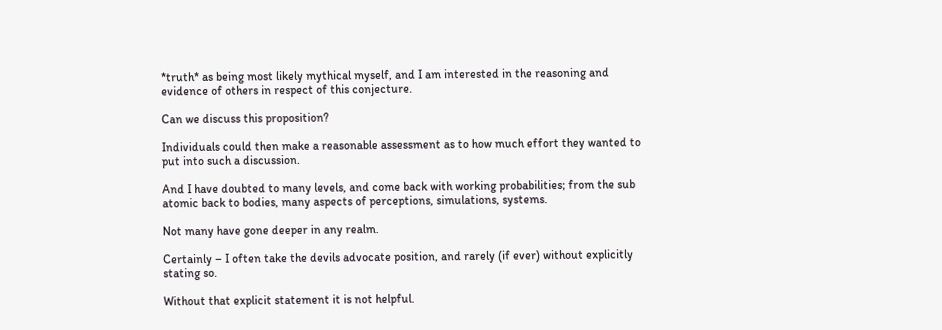*truth* as being most likely mythical myself, and I am interested in the reasoning and evidence of others in respect of this conjecture.

Can we discuss this proposition?

Individuals could then make a reasonable assessment as to how much effort they wanted to put into such a discussion.

And I have doubted to many levels, and come back with working probabilities; from the sub atomic back to bodies, many aspects of perceptions, simulations, systems.

Not many have gone deeper in any realm.

Certainly – I often take the devils advocate position, and rarely (if ever) without explicitly stating so.

Without that explicit statement it is not helpful.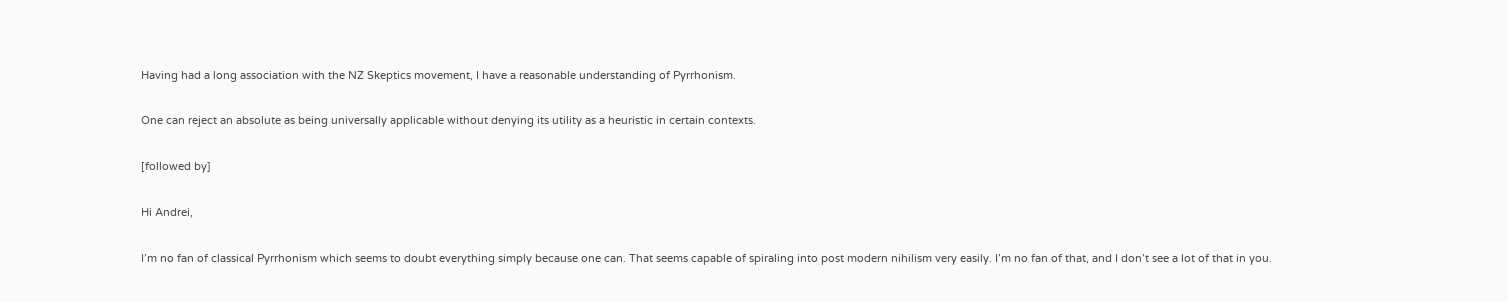Having had a long association with the NZ Skeptics movement, I have a reasonable understanding of Pyrrhonism.

One can reject an absolute as being universally applicable without denying its utility as a heuristic in certain contexts.

[followed by]

Hi Andrei,

I’m no fan of classical Pyrrhonism which seems to doubt everything simply because one can. That seems capable of spiraling into post modern nihilism very easily. I’m no fan of that, and I don’t see a lot of that in you.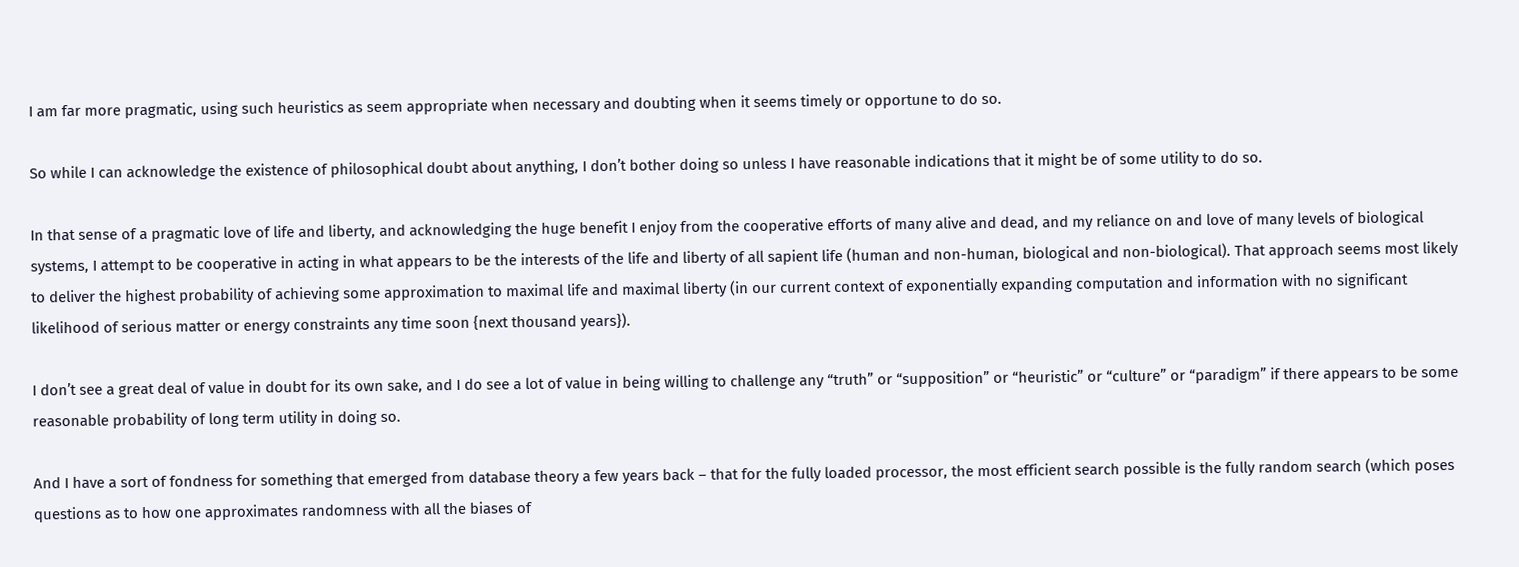I am far more pragmatic, using such heuristics as seem appropriate when necessary and doubting when it seems timely or opportune to do so.

So while I can acknowledge the existence of philosophical doubt about anything, I don’t bother doing so unless I have reasonable indications that it might be of some utility to do so.

In that sense of a pragmatic love of life and liberty, and acknowledging the huge benefit I enjoy from the cooperative efforts of many alive and dead, and my reliance on and love of many levels of biological systems, I attempt to be cooperative in acting in what appears to be the interests of the life and liberty of all sapient life (human and non-human, biological and non-biological). That approach seems most likely to deliver the highest probability of achieving some approximation to maximal life and maximal liberty (in our current context of exponentially expanding computation and information with no significant likelihood of serious matter or energy constraints any time soon {next thousand years}).

I don’t see a great deal of value in doubt for its own sake, and I do see a lot of value in being willing to challenge any “truth” or “supposition” or “heuristic” or “culture” or “paradigm” if there appears to be some reasonable probability of long term utility in doing so.

And I have a sort of fondness for something that emerged from database theory a few years back – that for the fully loaded processor, the most efficient search possible is the fully random search (which poses questions as to how one approximates randomness with all the biases of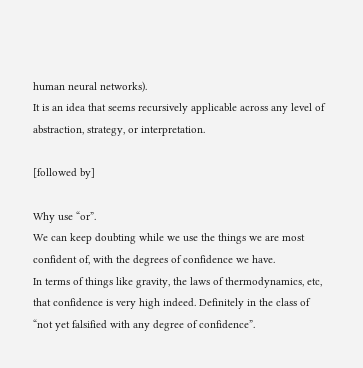human neural networks).
It is an idea that seems recursively applicable across any level of abstraction, strategy, or interpretation.

[followed by]

Why use “or”.
We can keep doubting while we use the things we are most confident of, with the degrees of confidence we have.
In terms of things like gravity, the laws of thermodynamics, etc, that confidence is very high indeed. Definitely in the class of “not yet falsified with any degree of confidence”.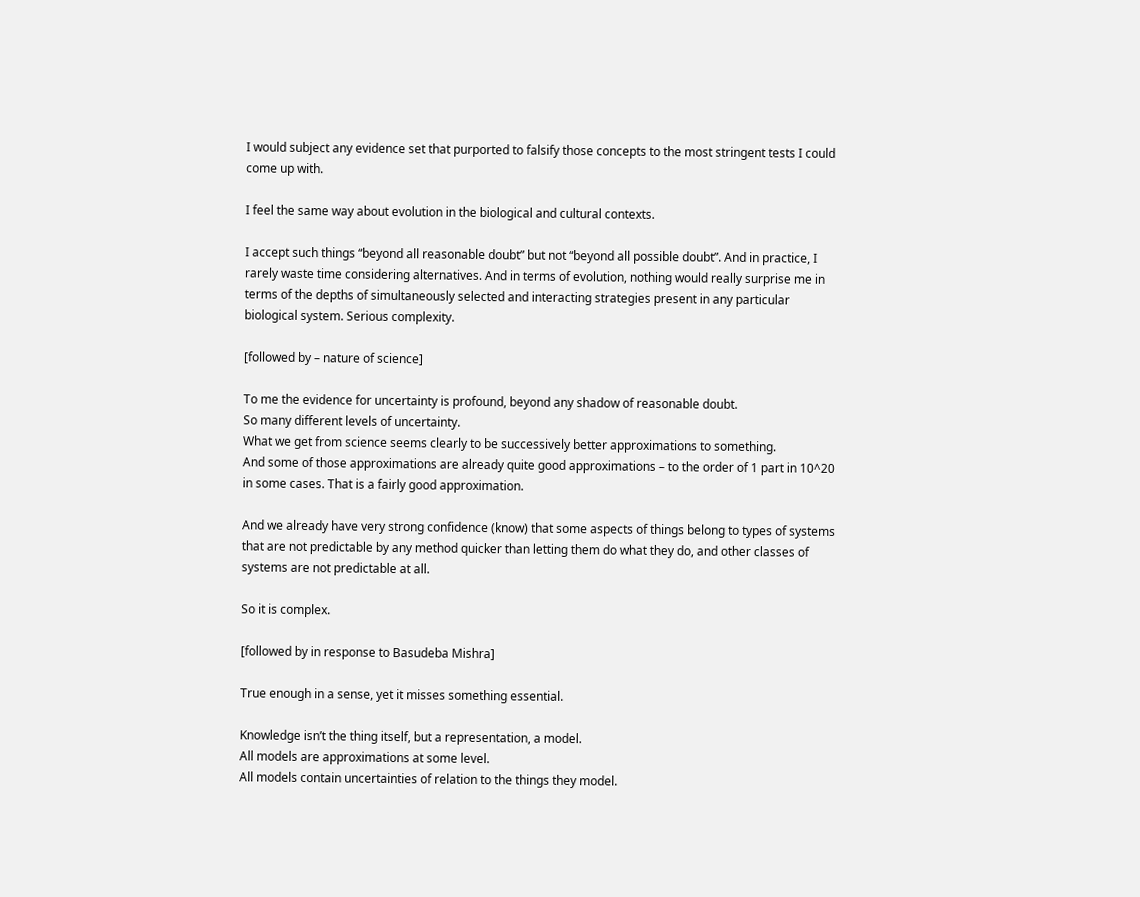I would subject any evidence set that purported to falsify those concepts to the most stringent tests I could come up with.

I feel the same way about evolution in the biological and cultural contexts.

I accept such things “beyond all reasonable doubt” but not “beyond all possible doubt”. And in practice, I rarely waste time considering alternatives. And in terms of evolution, nothing would really surprise me in terms of the depths of simultaneously selected and interacting strategies present in any particular biological system. Serious complexity.

[followed by – nature of science]

To me the evidence for uncertainty is profound, beyond any shadow of reasonable doubt.
So many different levels of uncertainty.
What we get from science seems clearly to be successively better approximations to something.
And some of those approximations are already quite good approximations – to the order of 1 part in 10^20 in some cases. That is a fairly good approximation.

And we already have very strong confidence (know) that some aspects of things belong to types of systems that are not predictable by any method quicker than letting them do what they do, and other classes of systems are not predictable at all.

So it is complex.

[followed by in response to Basudeba Mishra]

True enough in a sense, yet it misses something essential.

Knowledge isn’t the thing itself, but a representation, a model.
All models are approximations at some level.
All models contain uncertainties of relation to the things they model.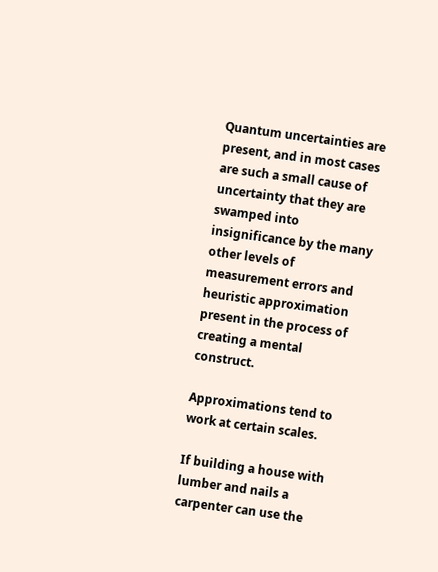Quantum uncertainties are present, and in most cases are such a small cause of uncertainty that they are swamped into insignificance by the many other levels of measurement errors and heuristic approximation present in the process of creating a mental construct.

Approximations tend to work at certain scales.

If building a house with lumber and nails a carpenter can use the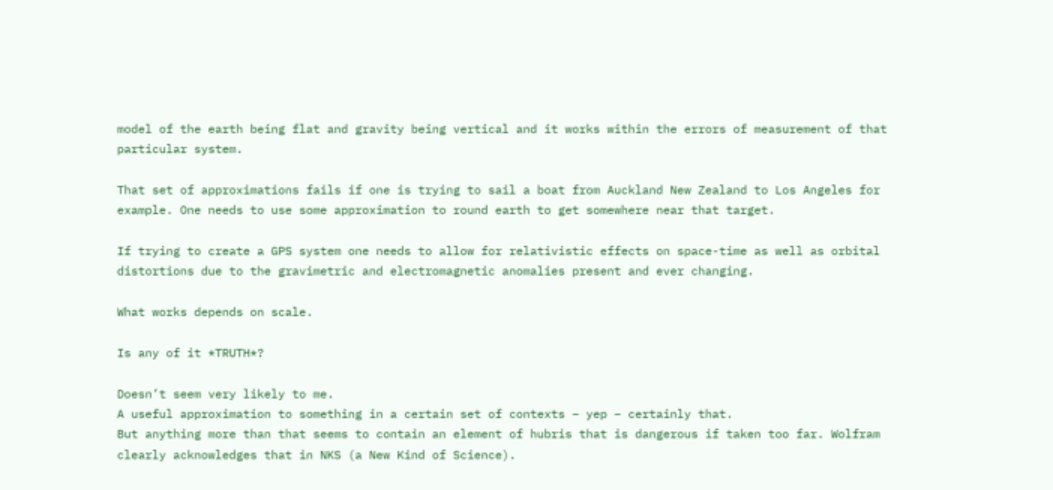model of the earth being flat and gravity being vertical and it works within the errors of measurement of that particular system.

That set of approximations fails if one is trying to sail a boat from Auckland New Zealand to Los Angeles for example. One needs to use some approximation to round earth to get somewhere near that target.

If trying to create a GPS system one needs to allow for relativistic effects on space-time as well as orbital distortions due to the gravimetric and electromagnetic anomalies present and ever changing.

What works depends on scale.

Is any of it *TRUTH*?

Doesn’t seem very likely to me.
A useful approximation to something in a certain set of contexts – yep – certainly that.
But anything more than that seems to contain an element of hubris that is dangerous if taken too far. Wolfram clearly acknowledges that in NKS (a New Kind of Science).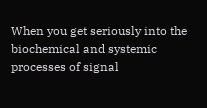When you get seriously into the biochemical and systemic processes of signal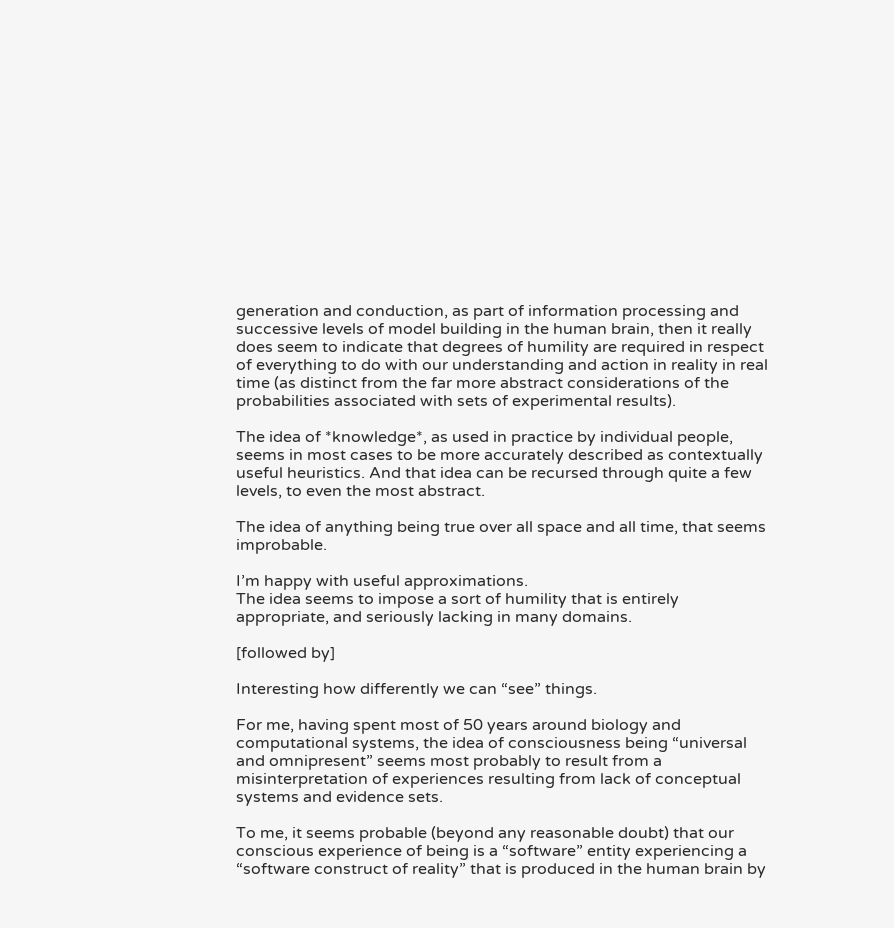generation and conduction, as part of information processing and successive levels of model building in the human brain, then it really does seem to indicate that degrees of humility are required in respect of everything to do with our understanding and action in reality in real time (as distinct from the far more abstract considerations of the probabilities associated with sets of experimental results).

The idea of *knowledge*, as used in practice by individual people, seems in most cases to be more accurately described as contextually useful heuristics. And that idea can be recursed through quite a few levels, to even the most abstract.

The idea of anything being true over all space and all time, that seems improbable.

I’m happy with useful approximations.
The idea seems to impose a sort of humility that is entirely appropriate, and seriously lacking in many domains.

[followed by]

Interesting how differently we can “see” things.

For me, having spent most of 50 years around biology and computational systems, the idea of consciousness being “universal and omnipresent” seems most probably to result from a misinterpretation of experiences resulting from lack of conceptual systems and evidence sets.

To me, it seems probable (beyond any reasonable doubt) that our conscious experience of being is a “software” entity experiencing a “software construct of reality” that is produced in the human brain by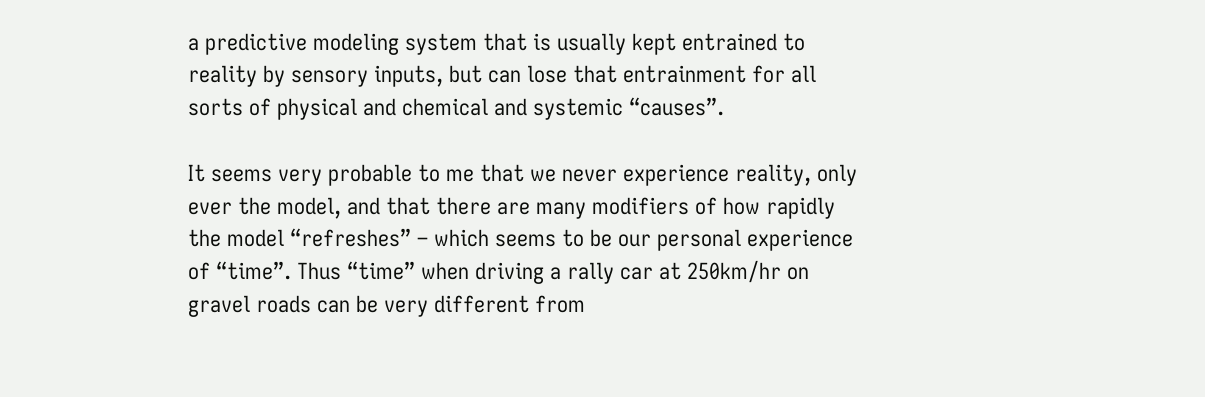a predictive modeling system that is usually kept entrained to reality by sensory inputs, but can lose that entrainment for all sorts of physical and chemical and systemic “causes”.

It seems very probable to me that we never experience reality, only ever the model, and that there are many modifiers of how rapidly the model “refreshes” – which seems to be our personal experience of “time”. Thus “time” when driving a rally car at 250km/hr on gravel roads can be very different from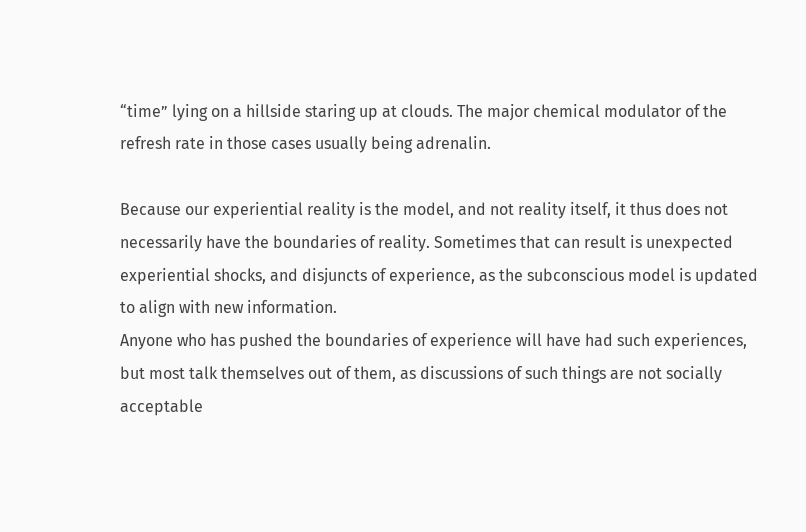“time” lying on a hillside staring up at clouds. The major chemical modulator of the refresh rate in those cases usually being adrenalin.

Because our experiential reality is the model, and not reality itself, it thus does not necessarily have the boundaries of reality. Sometimes that can result is unexpected experiential shocks, and disjuncts of experience, as the subconscious model is updated to align with new information.
Anyone who has pushed the boundaries of experience will have had such experiences, but most talk themselves out of them, as discussions of such things are not socially acceptable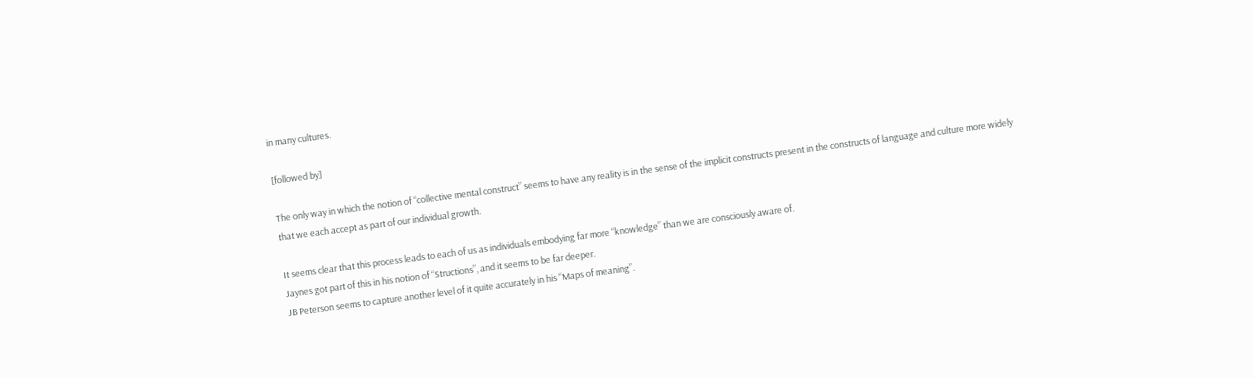in many cultures.

[followed by]

The only way in which the notion of “collective mental construct” seems to have any reality is in the sense of the implicit constructs present in the constructs of language and culture more widely that we each accept as part of our individual growth.

It seems clear that this process leads to each of us as individuals embodying far more “knowledge” than we are consciously aware of.
Jaynes got part of this in his notion of “Structions”, and it seems to be far deeper.
JB Peterson seems to capture another level of it quite accurately in his “Maps of meaning”.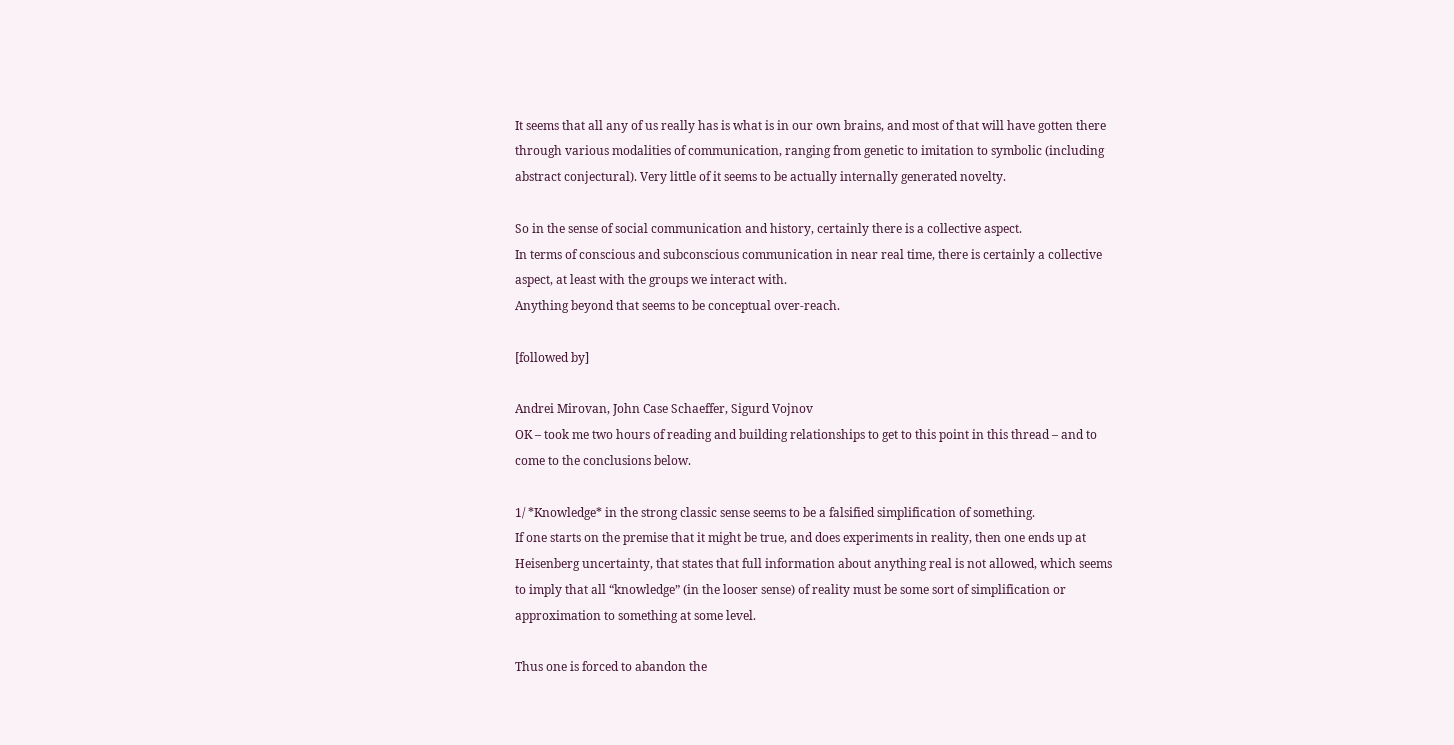It seems that all any of us really has is what is in our own brains, and most of that will have gotten there through various modalities of communication, ranging from genetic to imitation to symbolic (including abstract conjectural). Very little of it seems to be actually internally generated novelty.

So in the sense of social communication and history, certainly there is a collective aspect.
In terms of conscious and subconscious communication in near real time, there is certainly a collective aspect, at least with the groups we interact with.
Anything beyond that seems to be conceptual over-reach.

[followed by]

Andrei Mirovan, John Case Schaeffer, Sigurd Vojnov
OK – took me two hours of reading and building relationships to get to this point in this thread – and to come to the conclusions below.

1/ *Knowledge* in the strong classic sense seems to be a falsified simplification of something.
If one starts on the premise that it might be true, and does experiments in reality, then one ends up at Heisenberg uncertainty, that states that full information about anything real is not allowed, which seems to imply that all “knowledge” (in the looser sense) of reality must be some sort of simplification or approximation to something at some level.

Thus one is forced to abandon the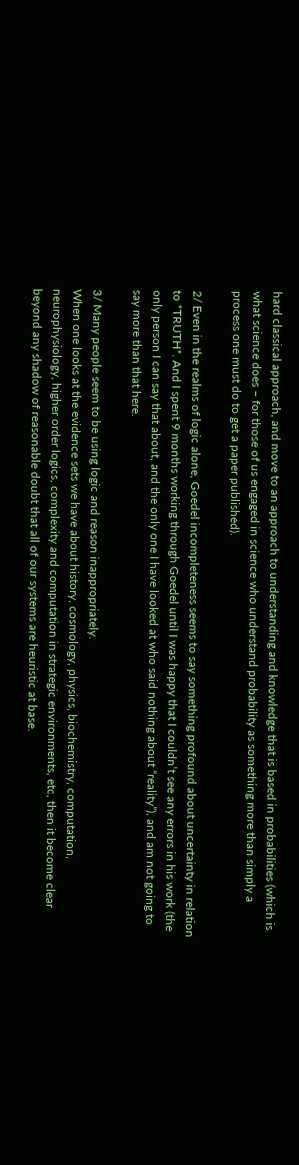hard classical approach, and move to an approach to understanding and knowledge that is based in probabilities (which is what science does – for those of us engaged in science who understand probability as something more than simply a process one must do to get a paper published).

2/ Even in the realms of logic alone, Goedel incompleteness seems to say something profound about uncertainty in relation to *TRUTH*. And I spent 9 months working through Goedel until I was happy that I couldn’t see any errors in his work (the only person I can say that about, and the only one I have looked at who said nothing about “reality”), and am not going to say more than that here.

3/ Many people seem to be using logic and reason inappropriately.
When one looks at the evidence sets we have about history, cosmology, physics, biochemistry, computation, neurophysiology, higher order logics, complexity and computation in strategic environments, etc, then it become clear beyond any shadow of reasonable doubt that all of our systems are heuristic at base.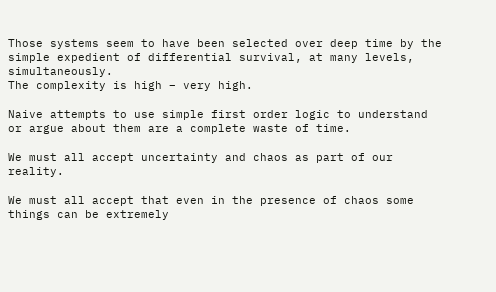Those systems seem to have been selected over deep time by the simple expedient of differential survival, at many levels, simultaneously.
The complexity is high – very high.

Naive attempts to use simple first order logic to understand or argue about them are a complete waste of time.

We must all accept uncertainty and chaos as part of our reality.

We must all accept that even in the presence of chaos some things can be extremely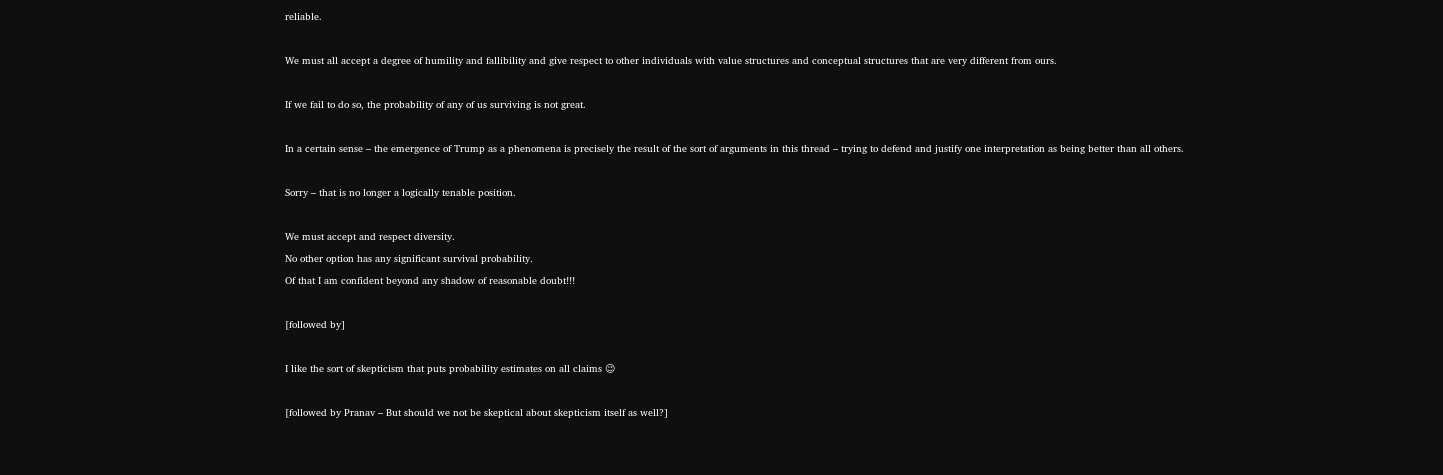reliable.

We must all accept a degree of humility and fallibility and give respect to other individuals with value structures and conceptual structures that are very different from ours.

If we fail to do so, the probability of any of us surviving is not great.

In a certain sense – the emergence of Trump as a phenomena is precisely the result of the sort of arguments in this thread – trying to defend and justify one interpretation as being better than all others.

Sorry – that is no longer a logically tenable position.

We must accept and respect diversity.
No other option has any significant survival probability.
Of that I am confident beyond any shadow of reasonable doubt!!!

[followed by]

I like the sort of skepticism that puts probability estimates on all claims 😉

[followed by Pranav – But should we not be skeptical about skepticism itself as well?]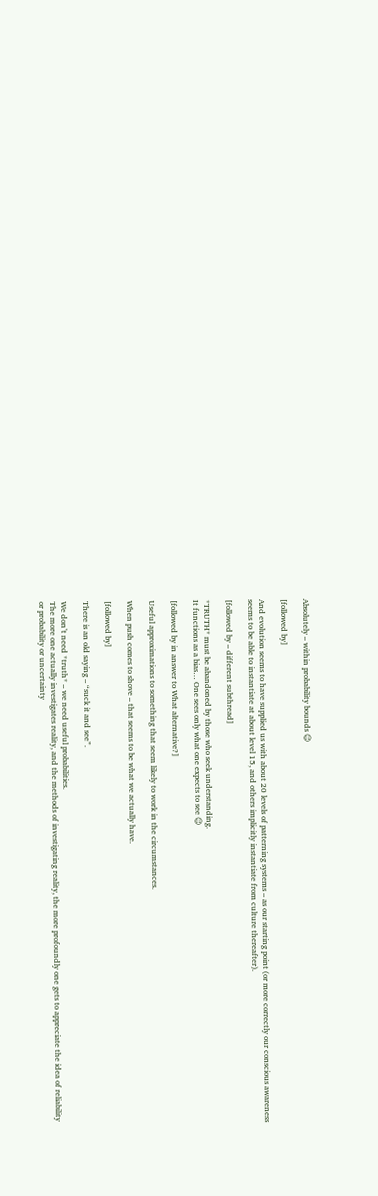Absolutely – within probability bounds 😉

[followed by]

And evolution seems to have supplied us with about 20 levels of patterning systems – as our starting point (or more correctly our conscious awareness seems to be able to instantiate at about level 15, and others implicitly instantiate from culture thereafter).

[followed by – different subthread]

*TRUTH* must be abandoned by those who seek understanding.
It functions as a bias… One sees only what one expects to see 😉

[followed by in answer to What alternative?]

Useful approximations to something that seem likely to work in the circumstances.

When push comes to shove – that seems to be what we actually have.

[followed by]

There is an old saying – “suck it and see”.

We don’t need *truth* – we need useful probabilities.
The more one actually investigates reality, and the methods of investigating reality, the more profoundly one gets to appreciate the idea of reliability or probability or uncertainty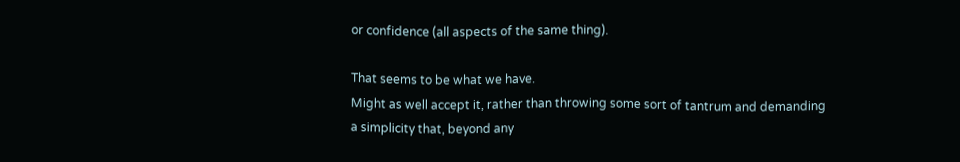or confidence (all aspects of the same thing).

That seems to be what we have.
Might as well accept it, rather than throwing some sort of tantrum and demanding a simplicity that, beyond any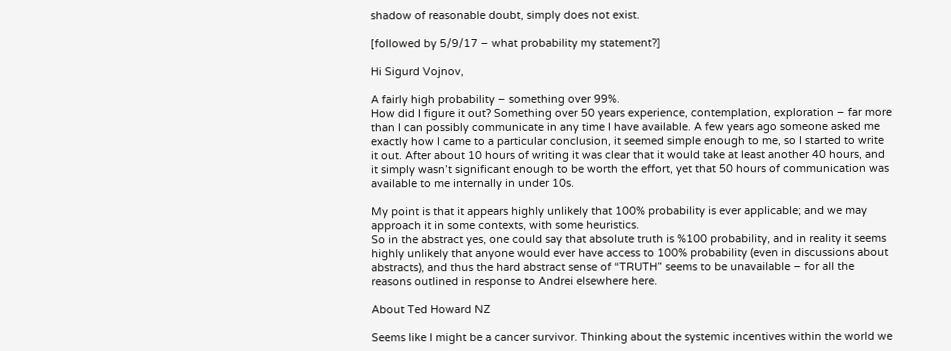shadow of reasonable doubt, simply does not exist.

[followed by 5/9/17 – what probability my statement?]

Hi Sigurd Vojnov,

A fairly high probability – something over 99%.
How did I figure it out? Something over 50 years experience, contemplation, exploration – far more than I can possibly communicate in any time I have available. A few years ago someone asked me exactly how I came to a particular conclusion, it seemed simple enough to me, so I started to write it out. After about 10 hours of writing it was clear that it would take at least another 40 hours, and it simply wasn’t significant enough to be worth the effort, yet that 50 hours of communication was available to me internally in under 10s.

My point is that it appears highly unlikely that 100% probability is ever applicable; and we may approach it in some contexts, with some heuristics.
So in the abstract yes, one could say that absolute truth is %100 probability, and in reality it seems highly unlikely that anyone would ever have access to 100% probability (even in discussions about abstracts), and thus the hard abstract sense of “TRUTH” seems to be unavailable – for all the reasons outlined in response to Andrei elsewhere here.

About Ted Howard NZ

Seems like I might be a cancer survivor. Thinking about the systemic incentives within the world we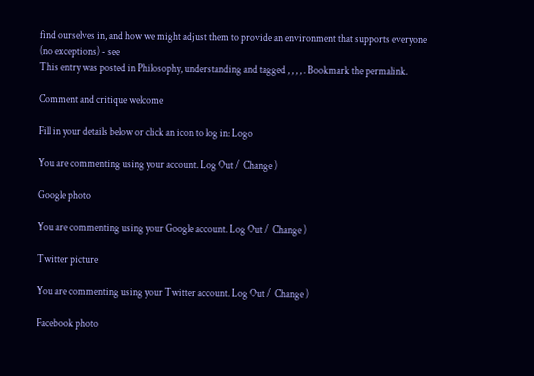find ourselves in, and how we might adjust them to provide an environment that supports everyone (no exceptions) - see
This entry was posted in Philosophy, understanding and tagged , , , , . Bookmark the permalink.

Comment and critique welcome

Fill in your details below or click an icon to log in: Logo

You are commenting using your account. Log Out /  Change )

Google photo

You are commenting using your Google account. Log Out /  Change )

Twitter picture

You are commenting using your Twitter account. Log Out /  Change )

Facebook photo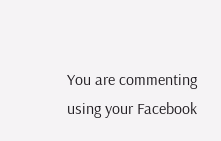You are commenting using your Facebook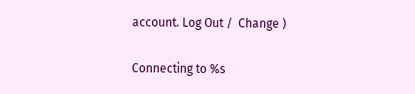account. Log Out /  Change )

Connecting to %s